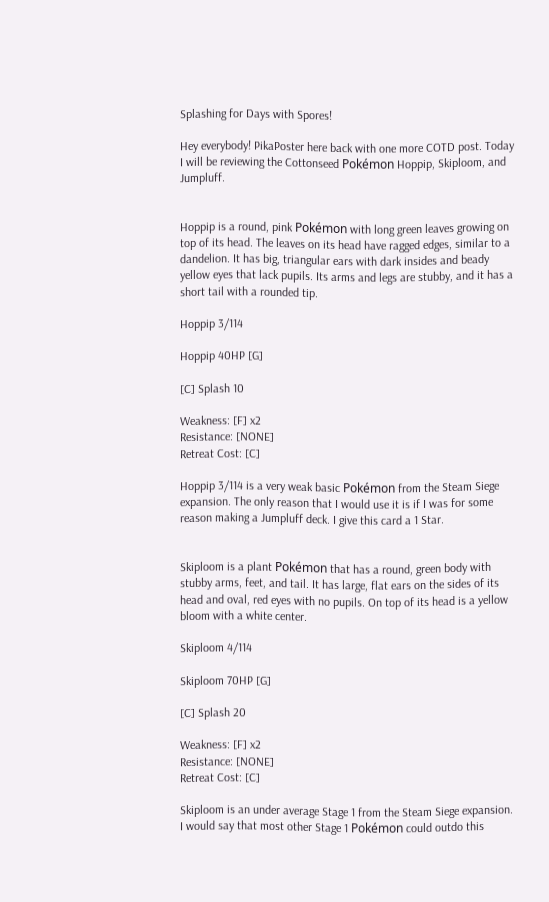Splashing for Days with Spores!

Hey everybody! PikaPoster here back with one more COTD post. Today I will be reviewing the Cottonseed Pokémon Hoppip, Skiploom, and Jumpluff.


Hoppip is a round, pink Pokémon with long green leaves growing on top of its head. The leaves on its head have ragged edges, similar to a dandelion. It has big, triangular ears with dark insides and beady yellow eyes that lack pupils. Its arms and legs are stubby, and it has a short tail with a rounded tip.

Hoppip 3/114

Hoppip 40HP [G]

[C] Splash 10

Weakness: [F] x2
Resistance: [NONE]
Retreat Cost: [C]

Hoppip 3/114 is a very weak basic Pokémon from the Steam Siege expansion. The only reason that I would use it is if I was for some reason making a Jumpluff deck. I give this card a 1 Star.


Skiploom is a plant Pokémon that has a round, green body with stubby arms, feet, and tail. It has large, flat ears on the sides of its head and oval, red eyes with no pupils. On top of its head is a yellow bloom with a white center.

Skiploom 4/114

Skiploom 70HP [G]

[C] Splash 20

Weakness: [F] x2
Resistance: [NONE]
Retreat Cost: [C]

Skiploom is an under average Stage 1 from the Steam Siege expansion. I would say that most other Stage 1 Pokémon could outdo this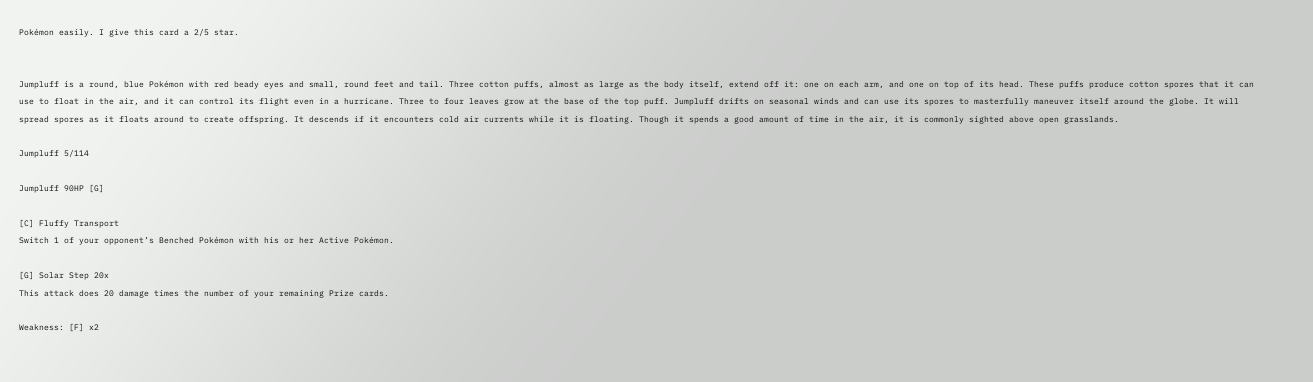Pokémon easily. I give this card a 2/5 star.


Jumpluff is a round, blue Pokémon with red beady eyes and small, round feet and tail. Three cotton puffs, almost as large as the body itself, extend off it: one on each arm, and one on top of its head. These puffs produce cotton spores that it can use to float in the air, and it can control its flight even in a hurricane. Three to four leaves grow at the base of the top puff. Jumpluff drifts on seasonal winds and can use its spores to masterfully maneuver itself around the globe. It will spread spores as it floats around to create offspring. It descends if it encounters cold air currents while it is floating. Though it spends a good amount of time in the air, it is commonly sighted above open grasslands.

Jumpluff 5/114

Jumpluff 90HP [G]

[C] Fluffy Transport
Switch 1 of your opponent’s Benched Pokémon with his or her Active Pokémon.

[G] Solar Step 20x
This attack does 20 damage times the number of your remaining Prize cards.

Weakness: [F] x2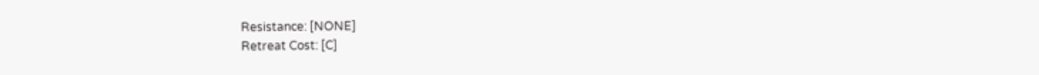Resistance: [NONE]
Retreat Cost: [C]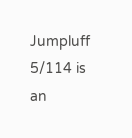Jumpluff 5/114 is an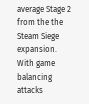average Stage 2 from the the Steam Siege expansion. With game balancing attacks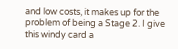and low costs, it makes up for the problem of being a Stage 2. I give this windy card a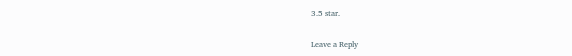3.5 star.

Leave a Reply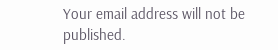Your email address will not be published.